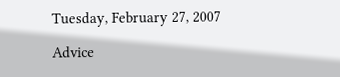Tuesday, February 27, 2007

Advice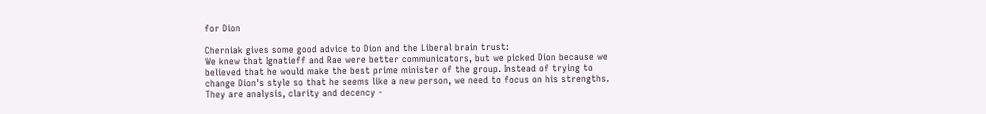for Dion

Cherniak gives some good advice to Dion and the Liberal brain trust:
We knew that Ignatieff and Rae were better communicators, but we picked Dion because we believed that he would make the best prime minister of the group. Instead of trying to change Dion's style so that he seems like a new person, we need to focus on his strengths. They are analysis, clarity and decency -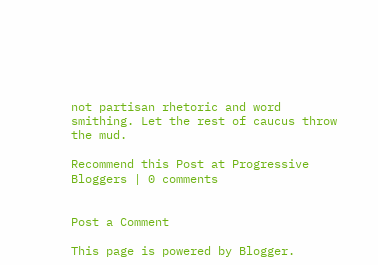not partisan rhetoric and word smithing. Let the rest of caucus throw the mud.

Recommend this Post at Progressive Bloggers | 0 comments


Post a Comment

This page is powered by Blogger.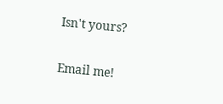Isn't yours?

Email me!